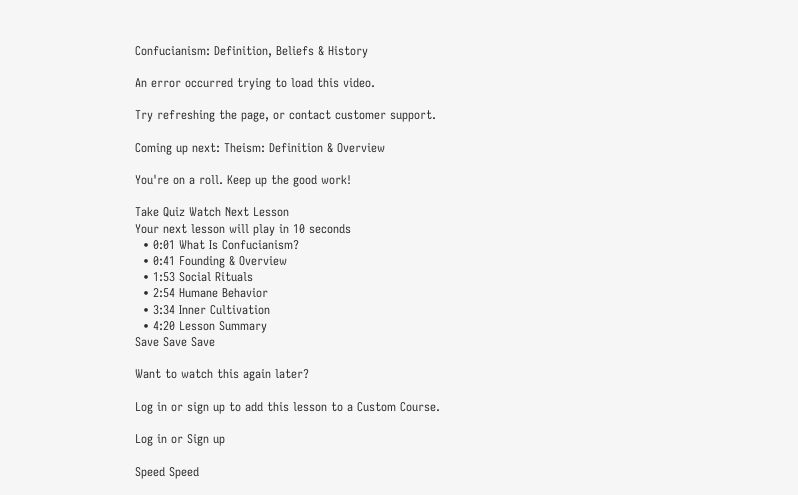Confucianism: Definition, Beliefs & History

An error occurred trying to load this video.

Try refreshing the page, or contact customer support.

Coming up next: Theism: Definition & Overview

You're on a roll. Keep up the good work!

Take Quiz Watch Next Lesson
Your next lesson will play in 10 seconds
  • 0:01 What Is Confucianism?
  • 0:41 Founding & Overview
  • 1:53 Social Rituals
  • 2:54 Humane Behavior
  • 3:34 Inner Cultivation
  • 4:20 Lesson Summary
Save Save Save

Want to watch this again later?

Log in or sign up to add this lesson to a Custom Course.

Log in or Sign up

Speed Speed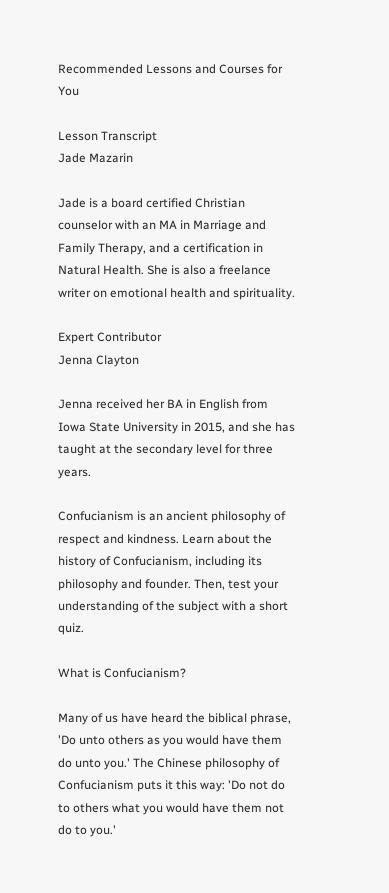Recommended Lessons and Courses for You

Lesson Transcript
Jade Mazarin

Jade is a board certified Christian counselor with an MA in Marriage and Family Therapy, and a certification in Natural Health. She is also a freelance writer on emotional health and spirituality.

Expert Contributor
Jenna Clayton

Jenna received her BA in English from Iowa State University in 2015, and she has taught at the secondary level for three years.

Confucianism is an ancient philosophy of respect and kindness. Learn about the history of Confucianism, including its philosophy and founder. Then, test your understanding of the subject with a short quiz.

What is Confucianism?

Many of us have heard the biblical phrase, 'Do unto others as you would have them do unto you.' The Chinese philosophy of Confucianism puts it this way: 'Do not do to others what you would have them not do to you.'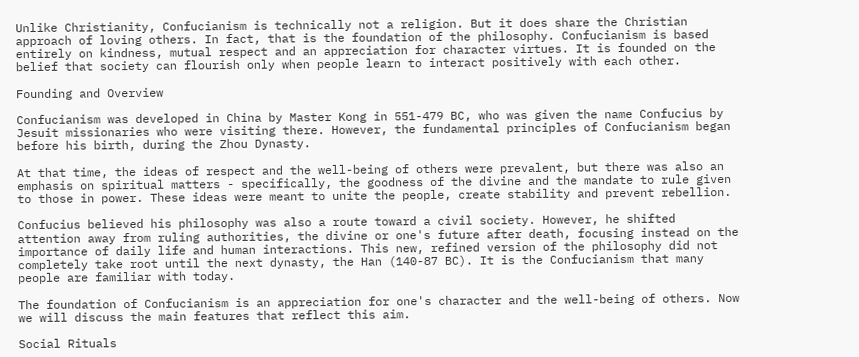Unlike Christianity, Confucianism is technically not a religion. But it does share the Christian approach of loving others. In fact, that is the foundation of the philosophy. Confucianism is based entirely on kindness, mutual respect and an appreciation for character virtues. It is founded on the belief that society can flourish only when people learn to interact positively with each other.

Founding and Overview

Confucianism was developed in China by Master Kong in 551-479 BC, who was given the name Confucius by Jesuit missionaries who were visiting there. However, the fundamental principles of Confucianism began before his birth, during the Zhou Dynasty.

At that time, the ideas of respect and the well-being of others were prevalent, but there was also an emphasis on spiritual matters - specifically, the goodness of the divine and the mandate to rule given to those in power. These ideas were meant to unite the people, create stability and prevent rebellion.

Confucius believed his philosophy was also a route toward a civil society. However, he shifted attention away from ruling authorities, the divine or one's future after death, focusing instead on the importance of daily life and human interactions. This new, refined version of the philosophy did not completely take root until the next dynasty, the Han (140-87 BC). It is the Confucianism that many people are familiar with today.

The foundation of Confucianism is an appreciation for one's character and the well-being of others. Now we will discuss the main features that reflect this aim.

Social Rituals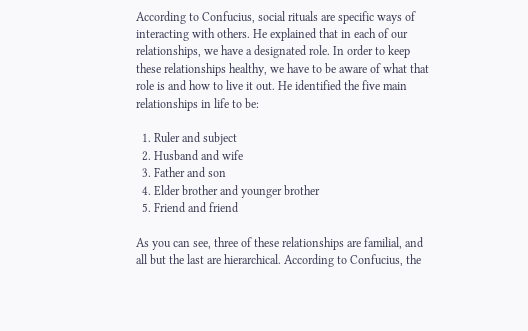According to Confucius, social rituals are specific ways of interacting with others. He explained that in each of our relationships, we have a designated role. In order to keep these relationships healthy, we have to be aware of what that role is and how to live it out. He identified the five main relationships in life to be:

  1. Ruler and subject
  2. Husband and wife
  3. Father and son
  4. Elder brother and younger brother
  5. Friend and friend

As you can see, three of these relationships are familial, and all but the last are hierarchical. According to Confucius, the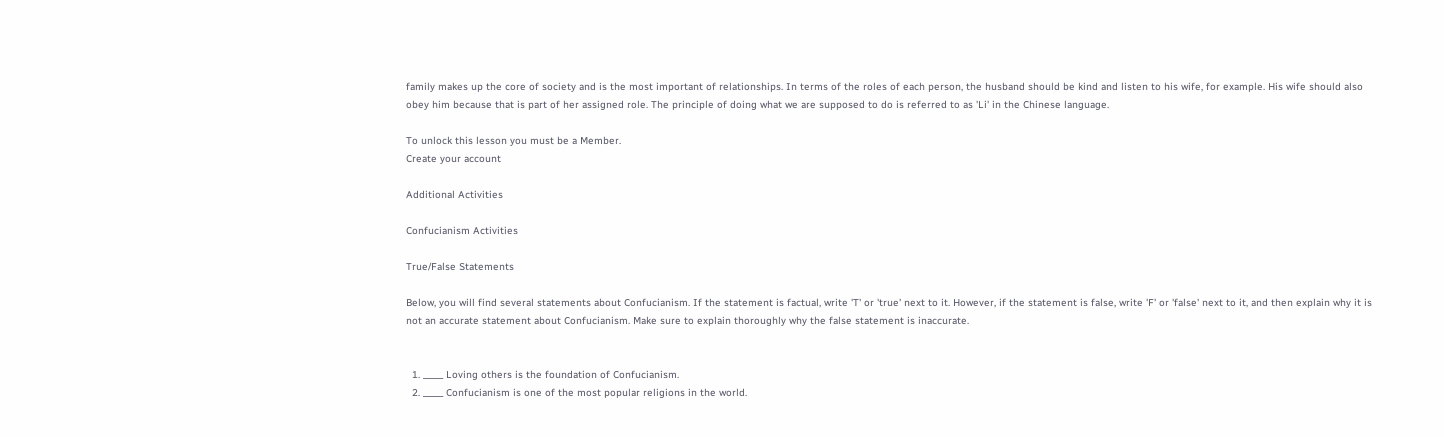family makes up the core of society and is the most important of relationships. In terms of the roles of each person, the husband should be kind and listen to his wife, for example. His wife should also obey him because that is part of her assigned role. The principle of doing what we are supposed to do is referred to as 'Li' in the Chinese language.

To unlock this lesson you must be a Member.
Create your account

Additional Activities

Confucianism Activities

True/False Statements

Below, you will find several statements about Confucianism. If the statement is factual, write 'T' or 'true' next to it. However, if the statement is false, write 'F' or 'false' next to it, and then explain why it is not an accurate statement about Confucianism. Make sure to explain thoroughly why the false statement is inaccurate.


  1. _____ Loving others is the foundation of Confucianism.
  2. _____ Confucianism is one of the most popular religions in the world.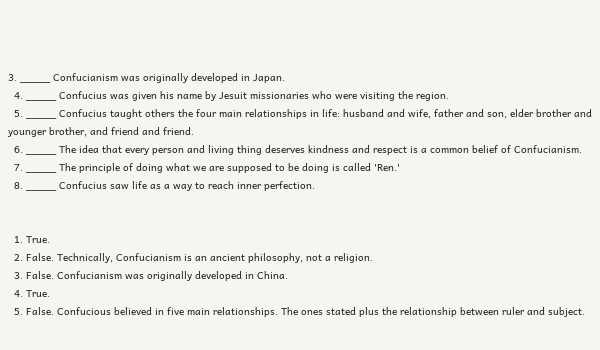3. _____ Confucianism was originally developed in Japan.
  4. _____ Confucius was given his name by Jesuit missionaries who were visiting the region.
  5. _____ Confucius taught others the four main relationships in life: husband and wife, father and son, elder brother and younger brother, and friend and friend.
  6. _____ The idea that every person and living thing deserves kindness and respect is a common belief of Confucianism.
  7. _____ The principle of doing what we are supposed to be doing is called 'Ren.'
  8. _____ Confucius saw life as a way to reach inner perfection.


  1. True.
  2. False. Technically, Confucianism is an ancient philosophy, not a religion.
  3. False. Confucianism was originally developed in China.
  4. True.
  5. False. Confucious believed in five main relationships. The ones stated plus the relationship between ruler and subject.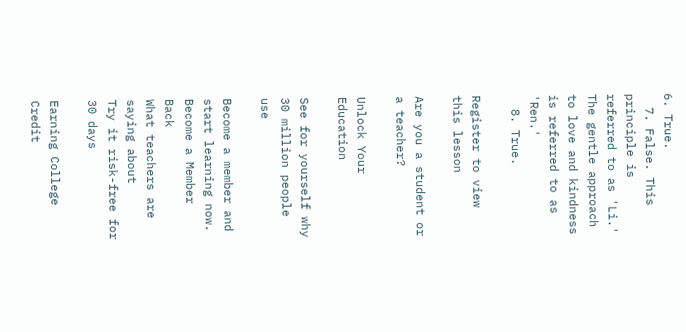6. True.
  7. False. This principle is referred to as 'Li.' The gentle approach to love and kindness is referred to as 'Ren.'
  8. True.

Register to view this lesson

Are you a student or a teacher?

Unlock Your Education

See for yourself why 30 million people use

Become a member and start learning now.
Become a Member  Back
What teachers are saying about
Try it risk-free for 30 days

Earning College Credit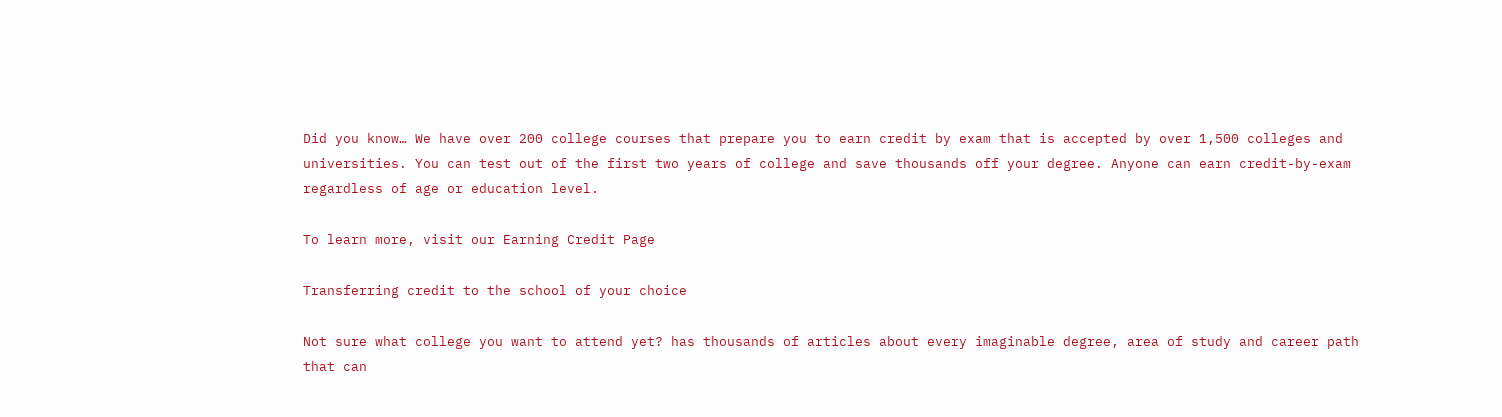Did you know… We have over 200 college courses that prepare you to earn credit by exam that is accepted by over 1,500 colleges and universities. You can test out of the first two years of college and save thousands off your degree. Anyone can earn credit-by-exam regardless of age or education level.

To learn more, visit our Earning Credit Page

Transferring credit to the school of your choice

Not sure what college you want to attend yet? has thousands of articles about every imaginable degree, area of study and career path that can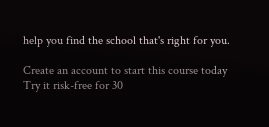help you find the school that's right for you.

Create an account to start this course today
Try it risk-free for 30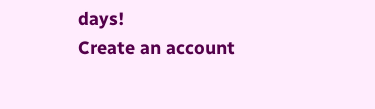days!
Create an account